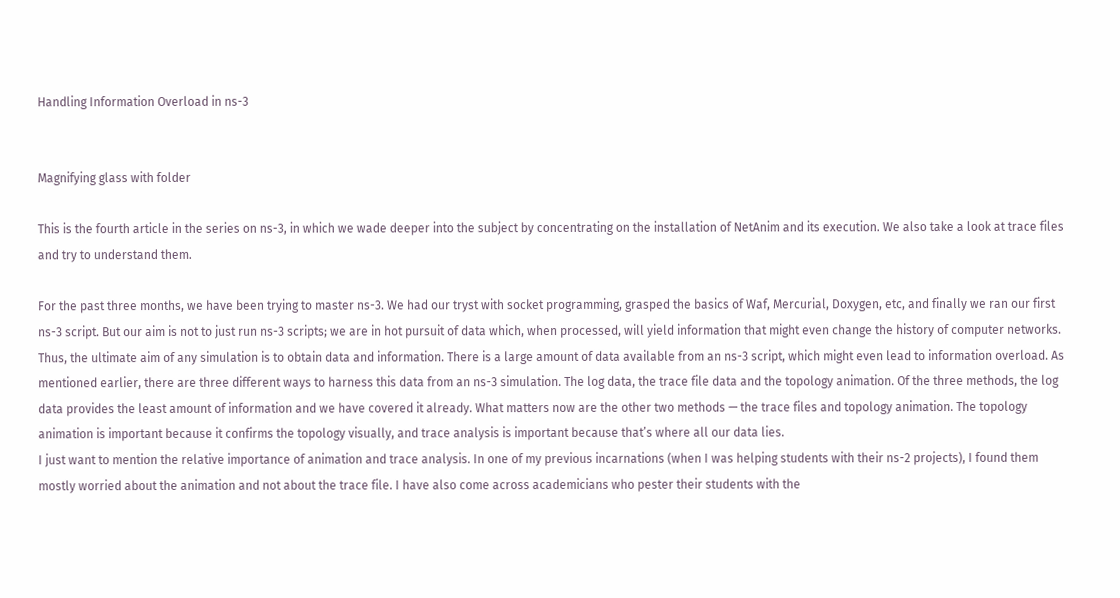Handling Information Overload in ns-3


Magnifying glass with folder

This is the fourth article in the series on ns-3, in which we wade deeper into the subject by concentrating on the installation of NetAnim and its execution. We also take a look at trace files and try to understand them.

For the past three months, we have been trying to master ns-3. We had our tryst with socket programming, grasped the basics of Waf, Mercurial, Doxygen, etc, and finally we ran our first ns-3 script. But our aim is not to just run ns-3 scripts; we are in hot pursuit of data which, when processed, will yield information that might even change the history of computer networks. Thus, the ultimate aim of any simulation is to obtain data and information. There is a large amount of data available from an ns-3 script, which might even lead to information overload. As mentioned earlier, there are three different ways to harness this data from an ns-3 simulation. The log data, the trace file data and the topology animation. Of the three methods, the log data provides the least amount of information and we have covered it already. What matters now are the other two methods — the trace files and topology animation. The topology animation is important because it confirms the topology visually, and trace analysis is important because that’s where all our data lies.
I just want to mention the relative importance of animation and trace analysis. In one of my previous incarnations (when I was helping students with their ns-2 projects), I found them mostly worried about the animation and not about the trace file. I have also come across academicians who pester their students with the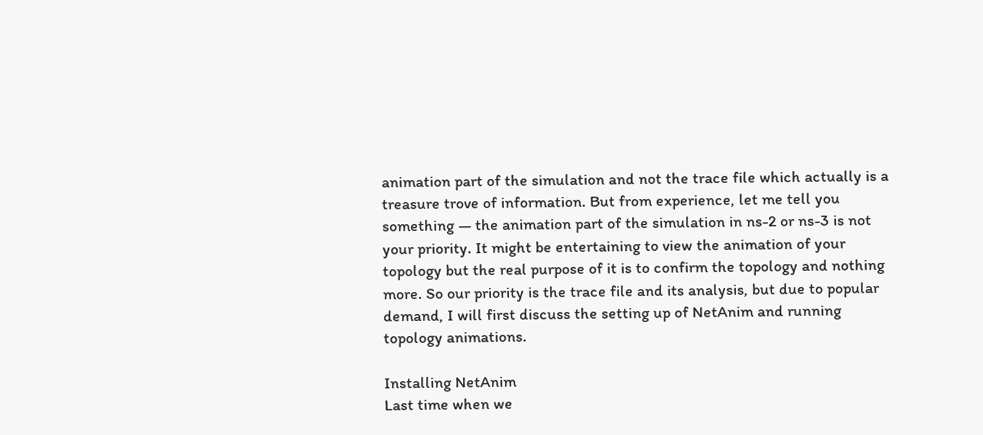animation part of the simulation and not the trace file which actually is a treasure trove of information. But from experience, let me tell you something — the animation part of the simulation in ns-2 or ns-3 is not your priority. It might be entertaining to view the animation of your topology but the real purpose of it is to confirm the topology and nothing more. So our priority is the trace file and its analysis, but due to popular demand, I will first discuss the setting up of NetAnim and running topology animations.

Installing NetAnim
Last time when we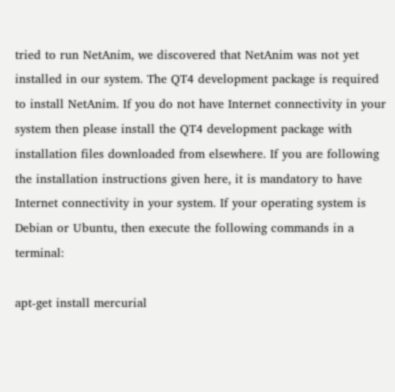tried to run NetAnim, we discovered that NetAnim was not yet installed in our system. The QT4 development package is required to install NetAnim. If you do not have Internet connectivity in your system then please install the QT4 development package with installation files downloaded from elsewhere. If you are following the installation instructions given here, it is mandatory to have Internet connectivity in your system. If your operating system is Debian or Ubuntu, then execute the following commands in a terminal:

apt-get install mercurial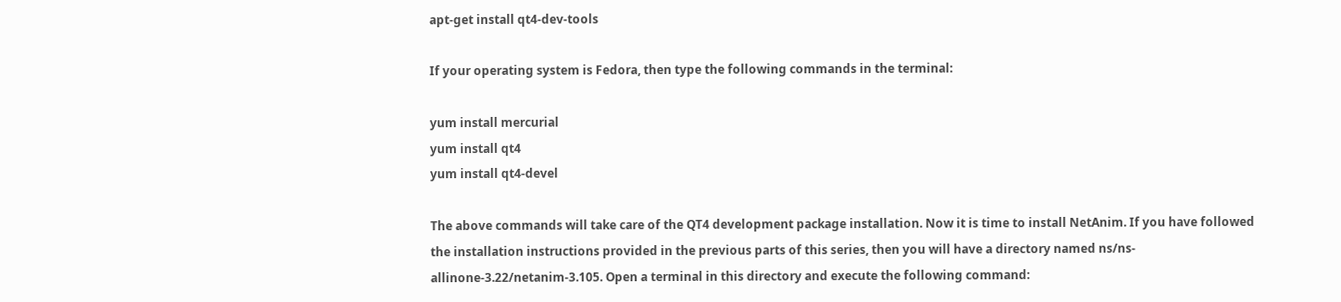apt-get install qt4-dev-tools

If your operating system is Fedora, then type the following commands in the terminal:

yum install mercurial
yum install qt4
yum install qt4-devel

The above commands will take care of the QT4 development package installation. Now it is time to install NetAnim. If you have followed the installation instructions provided in the previous parts of this series, then you will have a directory named ns/ns-allinone-3.22/netanim-3.105. Open a terminal in this directory and execute the following command: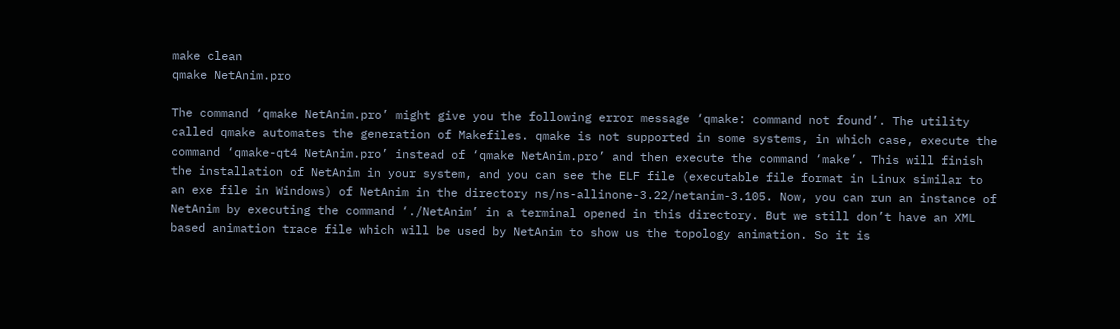make clean
qmake NetAnim.pro

The command ‘qmake NetAnim.pro’ might give you the following error message ‘qmake: command not found’. The utility called qmake automates the generation of Makefiles. qmake is not supported in some systems, in which case, execute the command ‘qmake-qt4 NetAnim.pro’ instead of ‘qmake NetAnim.pro’ and then execute the command ‘make’. This will finish the installation of NetAnim in your system, and you can see the ELF file (executable file format in Linux similar to an exe file in Windows) of NetAnim in the directory ns/ns-allinone-3.22/netanim-3.105. Now, you can run an instance of NetAnim by executing the command ‘./NetAnim’ in a terminal opened in this directory. But we still don’t have an XML based animation trace file which will be used by NetAnim to show us the topology animation. So it is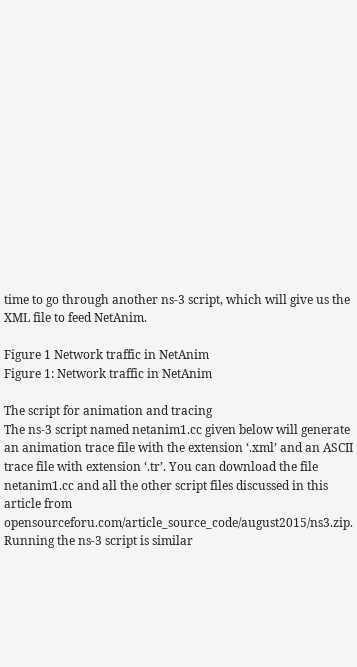time to go through another ns-3 script, which will give us the XML file to feed NetAnim.

Figure 1 Network traffic in NetAnim
Figure 1: Network traffic in NetAnim

The script for animation and tracing
The ns-3 script named netanim1.cc given below will generate an animation trace file with the extension ‘.xml’ and an ASCII trace file with extension ‘.tr’. You can download the file netanim1.cc and all the other script files discussed in this article from opensourceforu.com/article_source_code/august2015/ns3.zip. Running the ns-3 script is similar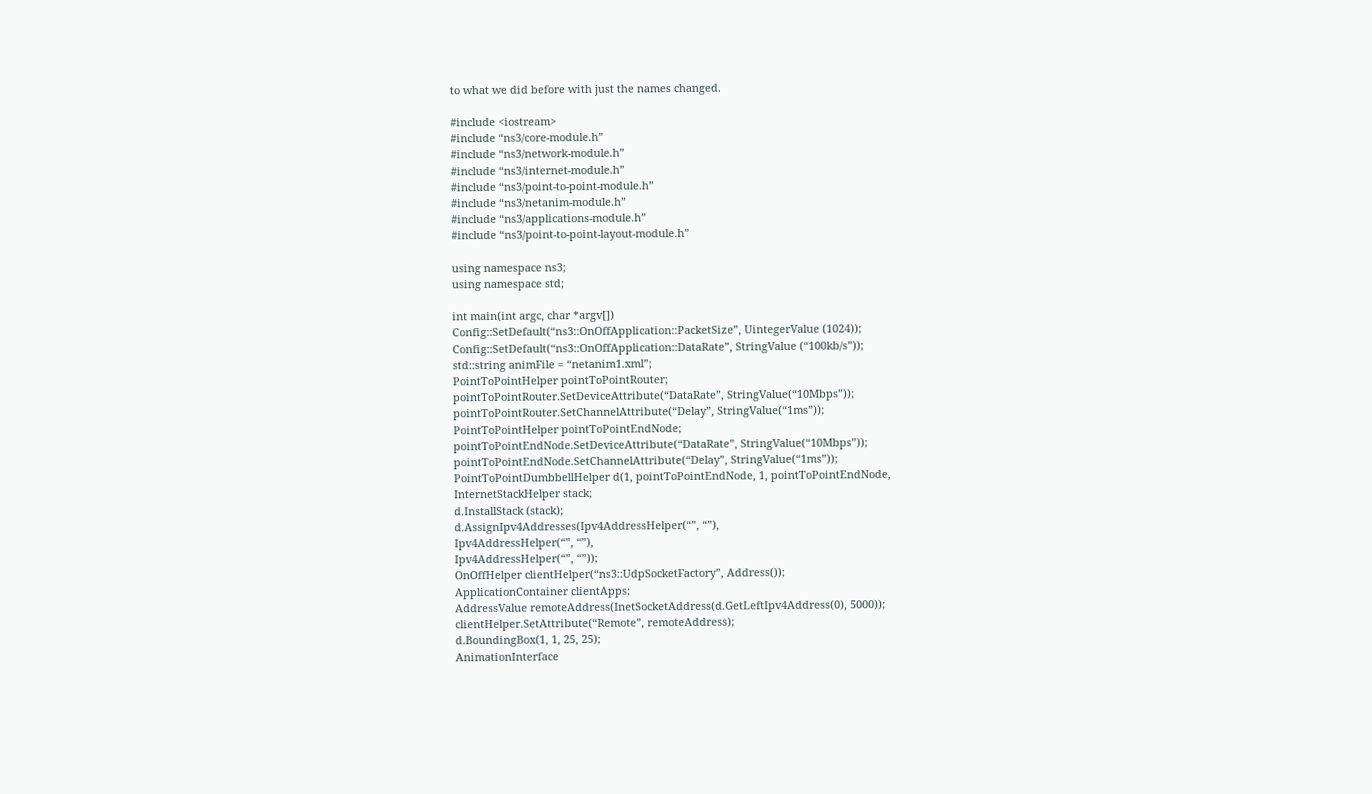to what we did before with just the names changed.

#include <iostream>
#include “ns3/core-module.h”
#include “ns3/network-module.h”
#include “ns3/internet-module.h”
#include “ns3/point-to-point-module.h”
#include “ns3/netanim-module.h”
#include “ns3/applications-module.h”
#include “ns3/point-to-point-layout-module.h”

using namespace ns3;
using namespace std;

int main(int argc, char *argv[])
Config::SetDefault(“ns3::OnOffApplication::PacketSize”, UintegerValue (1024));
Config::SetDefault(“ns3::OnOffApplication::DataRate”, StringValue (“100kb/s”));
std::string animFile = “netanim1.xml”;
PointToPointHelper pointToPointRouter;
pointToPointRouter.SetDeviceAttribute(“DataRate”, StringValue(“10Mbps”));
pointToPointRouter.SetChannelAttribute(“Delay”, StringValue(“1ms”));
PointToPointHelper pointToPointEndNode;
pointToPointEndNode.SetDeviceAttribute(“DataRate”, StringValue(“10Mbps”));
pointToPointEndNode.SetChannelAttribute(“Delay”, StringValue(“1ms”));
PointToPointDumbbellHelper d(1, pointToPointEndNode, 1, pointToPointEndNode,
InternetStackHelper stack;
d.InstallStack (stack);
d.AssignIpv4Addresses(Ipv4AddressHelper(“”, “”),
Ipv4AddressHelper(“”, “”),
Ipv4AddressHelper(“”, “”));
OnOffHelper clientHelper(“ns3::UdpSocketFactory”, Address());
ApplicationContainer clientApps;
AddressValue remoteAddress(InetSocketAddress(d.GetLeftIpv4Address(0), 5000));
clientHelper.SetAttribute(“Remote”, remoteAddress);
d.BoundingBox(1, 1, 25, 25);
AnimationInterface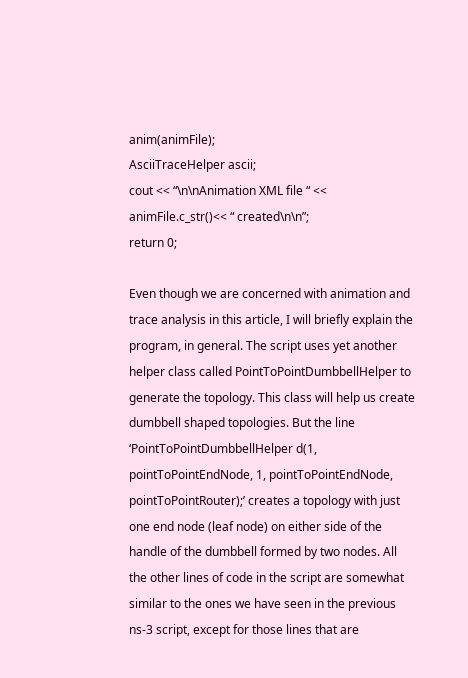anim(animFile);
AsciiTraceHelper ascii;
cout << “\n\nAnimation XML file “ << animFile.c_str()<< “ created\n\n”;
return 0;

Even though we are concerned with animation and trace analysis in this article, I will briefly explain the program, in general. The script uses yet another helper class called PointToPointDumbbellHelper to generate the topology. This class will help us create dumbbell shaped topologies. But the line ‘PointToPointDumbbellHelper d(1, pointToPointEndNode, 1, pointToPointEndNode, pointToPointRouter);’ creates a topology with just one end node (leaf node) on either side of the handle of the dumbbell formed by two nodes. All the other lines of code in the script are somewhat similar to the ones we have seen in the previous ns-3 script, except for those lines that are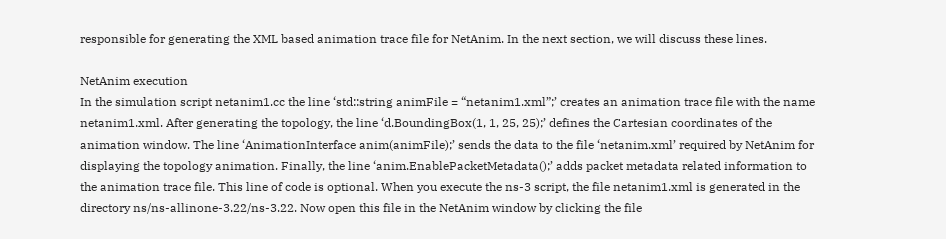responsible for generating the XML based animation trace file for NetAnim. In the next section, we will discuss these lines.

NetAnim execution
In the simulation script netanim1.cc the line ‘std::string animFile = “netanim1.xml”;’ creates an animation trace file with the name netanim1.xml. After generating the topology, the line ‘d.BoundingBox(1, 1, 25, 25);’ defines the Cartesian coordinates of the animation window. The line ‘AnimationInterface anim(animFile);’ sends the data to the file ‘netanim.xml’ required by NetAnim for displaying the topology animation. Finally, the line ‘anim.EnablePacketMetadata();’ adds packet metadata related information to the animation trace file. This line of code is optional. When you execute the ns-3 script, the file netanim1.xml is generated in the directory ns/ns-allinone-3.22/ns-3.22. Now open this file in the NetAnim window by clicking the file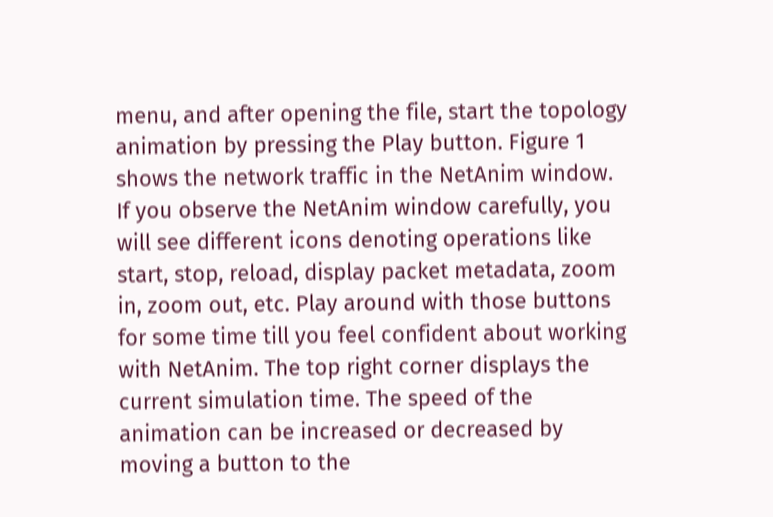menu, and after opening the file, start the topology animation by pressing the Play button. Figure 1 shows the network traffic in the NetAnim window.
If you observe the NetAnim window carefully, you will see different icons denoting operations like start, stop, reload, display packet metadata, zoom in, zoom out, etc. Play around with those buttons for some time till you feel confident about working with NetAnim. The top right corner displays the current simulation time. The speed of the animation can be increased or decreased by moving a button to the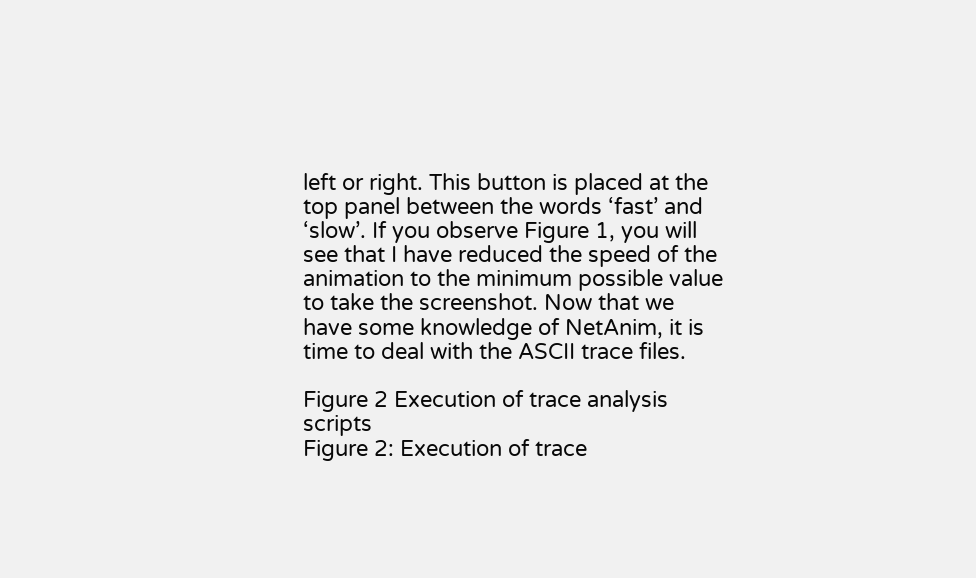left or right. This button is placed at the top panel between the words ‘fast’ and ‘slow’. If you observe Figure 1, you will see that I have reduced the speed of the animation to the minimum possible value to take the screenshot. Now that we have some knowledge of NetAnim, it is time to deal with the ASCII trace files.

Figure 2 Execution of trace analysis scripts
Figure 2: Execution of trace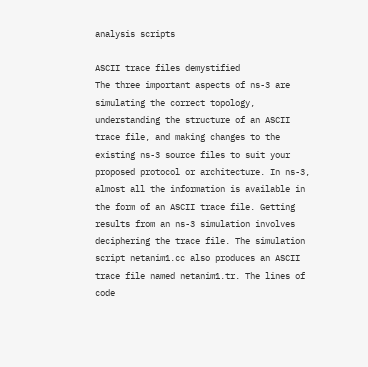analysis scripts

ASCII trace files demystified
The three important aspects of ns-3 are simulating the correct topology, understanding the structure of an ASCII trace file, and making changes to the existing ns-3 source files to suit your proposed protocol or architecture. In ns-3, almost all the information is available in the form of an ASCII trace file. Getting results from an ns-3 simulation involves deciphering the trace file. The simulation script netanim1.cc also produces an ASCII trace file named netanim1.tr. The lines of code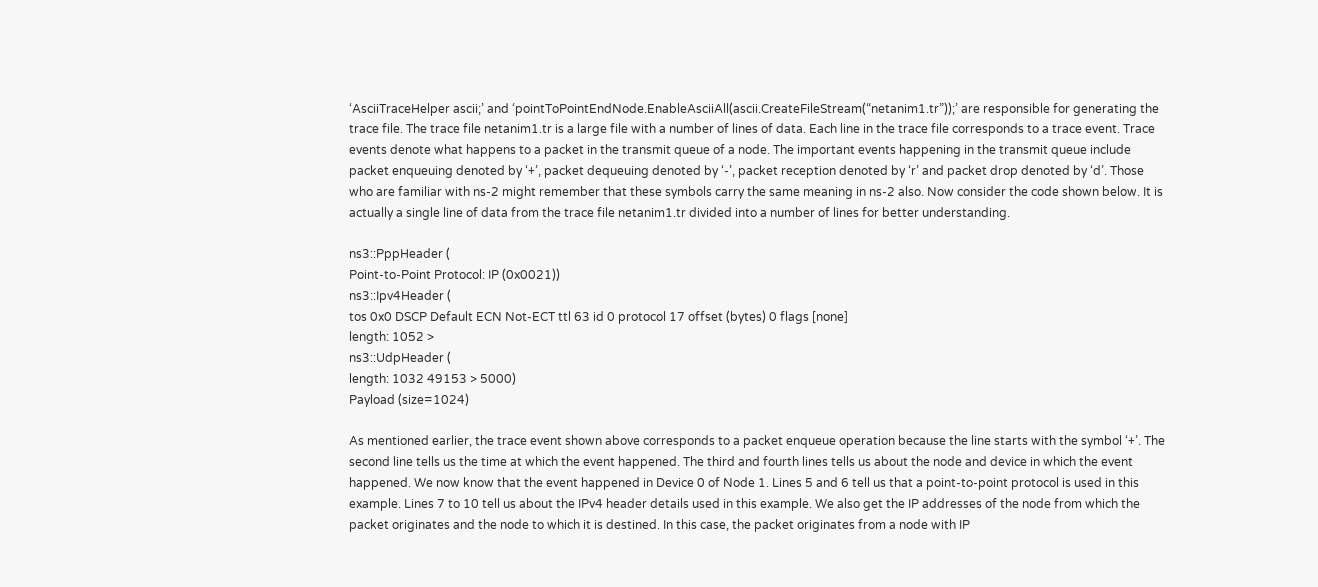‘AsciiTraceHelper ascii;’ and ‘pointToPointEndNode.EnableAsciiAll(ascii.CreateFileStream(“netanim1.tr”));’ are responsible for generating the trace file. The trace file netanim1.tr is a large file with a number of lines of data. Each line in the trace file corresponds to a trace event. Trace events denote what happens to a packet in the transmit queue of a node. The important events happening in the transmit queue include packet enqueuing denoted by ‘+’, packet dequeuing denoted by ‘-’, packet reception denoted by ‘r’ and packet drop denoted by ‘d’. Those who are familiar with ns-2 might remember that these symbols carry the same meaning in ns-2 also. Now consider the code shown below. It is actually a single line of data from the trace file netanim1.tr divided into a number of lines for better understanding.

ns3::PppHeader (
Point-to-Point Protocol: IP (0x0021))
ns3::Ipv4Header (
tos 0x0 DSCP Default ECN Not-ECT ttl 63 id 0 protocol 17 offset (bytes) 0 flags [none]
length: 1052 >
ns3::UdpHeader (
length: 1032 49153 > 5000)
Payload (size=1024)

As mentioned earlier, the trace event shown above corresponds to a packet enqueue operation because the line starts with the symbol ‘+’. The second line tells us the time at which the event happened. The third and fourth lines tells us about the node and device in which the event happened. We now know that the event happened in Device 0 of Node 1. Lines 5 and 6 tell us that a point-to-point protocol is used in this example. Lines 7 to 10 tell us about the IPv4 header details used in this example. We also get the IP addresses of the node from which the packet originates and the node to which it is destined. In this case, the packet originates from a node with IP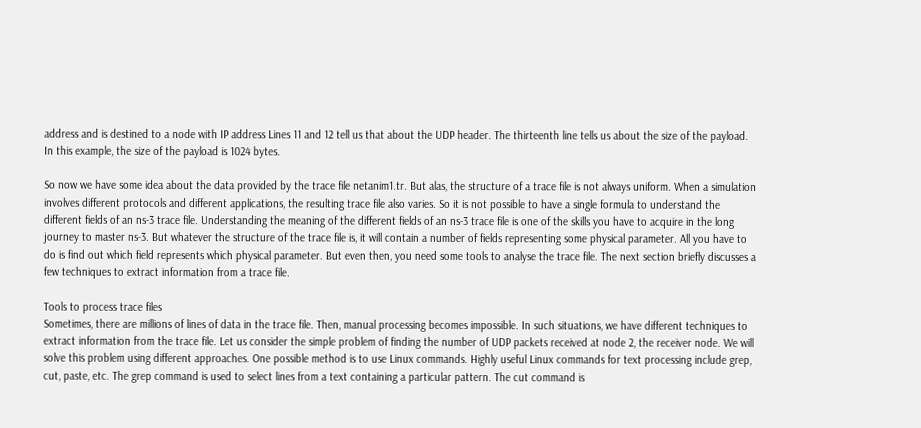address and is destined to a node with IP address Lines 11 and 12 tell us that about the UDP header. The thirteenth line tells us about the size of the payload. In this example, the size of the payload is 1024 bytes.

So now we have some idea about the data provided by the trace file netanim1.tr. But alas, the structure of a trace file is not always uniform. When a simulation involves different protocols and different applications, the resulting trace file also varies. So it is not possible to have a single formula to understand the different fields of an ns-3 trace file. Understanding the meaning of the different fields of an ns-3 trace file is one of the skills you have to acquire in the long journey to master ns-3. But whatever the structure of the trace file is, it will contain a number of fields representing some physical parameter. All you have to do is find out which field represents which physical parameter. But even then, you need some tools to analyse the trace file. The next section briefly discusses a few techniques to extract information from a trace file.

Tools to process trace files
Sometimes, there are millions of lines of data in the trace file. Then, manual processing becomes impossible. In such situations, we have different techniques to extract information from the trace file. Let us consider the simple problem of finding the number of UDP packets received at node 2, the receiver node. We will solve this problem using different approaches. One possible method is to use Linux commands. Highly useful Linux commands for text processing include grep, cut, paste, etc. The grep command is used to select lines from a text containing a particular pattern. The cut command is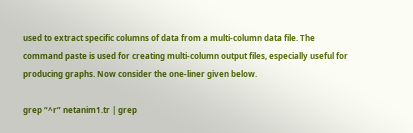used to extract specific columns of data from a multi-column data file. The command paste is used for creating multi-column output files, especially useful for producing graphs. Now consider the one-liner given below.

grep “^r” netanim1.tr | grep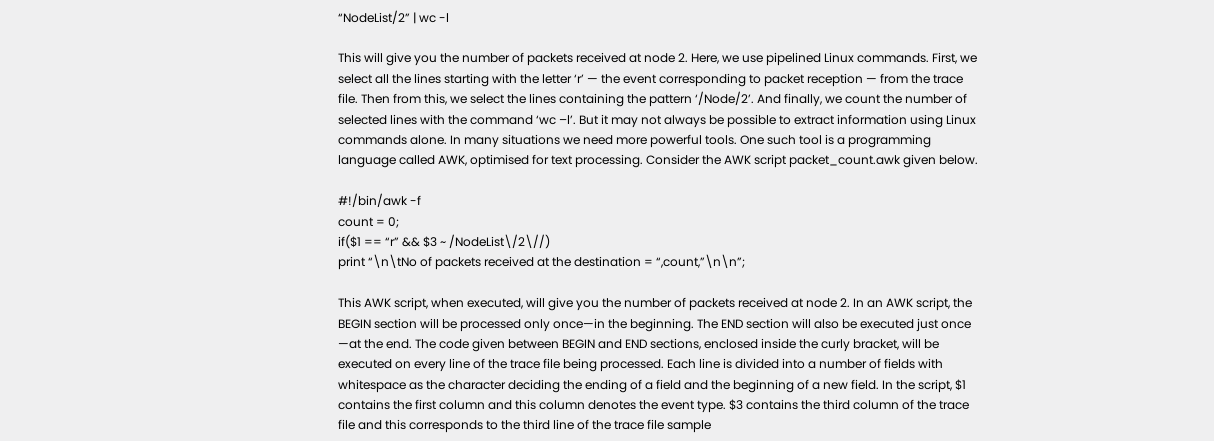“NodeList/2” | wc -l

This will give you the number of packets received at node 2. Here, we use pipelined Linux commands. First, we select all the lines starting with the letter ‘r’ — the event corresponding to packet reception — from the trace file. Then from this, we select the lines containing the pattern ‘/Node/2’. And finally, we count the number of selected lines with the command ‘wc –l’. But it may not always be possible to extract information using Linux commands alone. In many situations we need more powerful tools. One such tool is a programming language called AWK, optimised for text processing. Consider the AWK script packet_count.awk given below.

#!/bin/awk -f
count = 0;
if($1 == “r” && $3 ~ /NodeList\/2\//)
print “\n\tNo of packets received at the destination = “,count,”\n\n”;

This AWK script, when executed, will give you the number of packets received at node 2. In an AWK script, the BEGIN section will be processed only once—in the beginning. The END section will also be executed just once —at the end. The code given between BEGIN and END sections, enclosed inside the curly bracket, will be executed on every line of the trace file being processed. Each line is divided into a number of fields with whitespace as the character deciding the ending of a field and the beginning of a new field. In the script, $1 contains the first column and this column denotes the event type. $3 contains the third column of the trace file and this corresponds to the third line of the trace file sample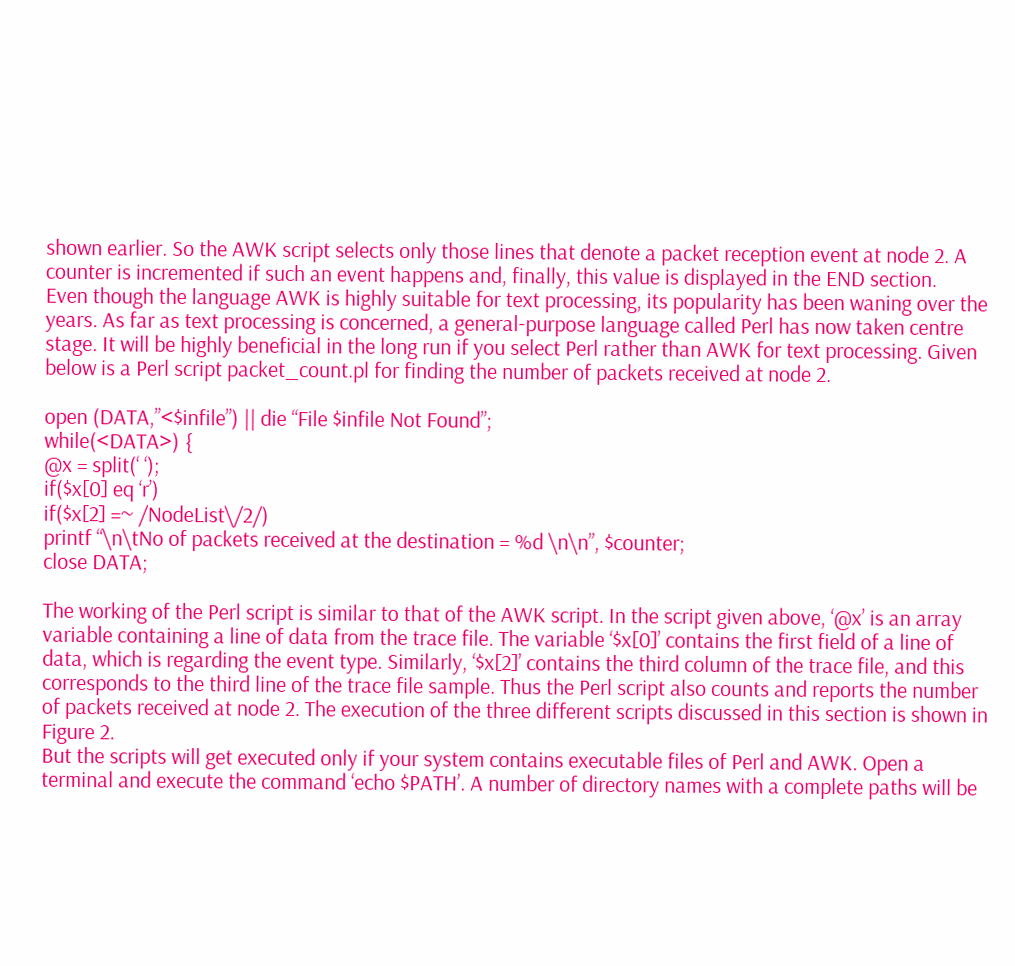shown earlier. So the AWK script selects only those lines that denote a packet reception event at node 2. A counter is incremented if such an event happens and, finally, this value is displayed in the END section.
Even though the language AWK is highly suitable for text processing, its popularity has been waning over the years. As far as text processing is concerned, a general-purpose language called Perl has now taken centre stage. It will be highly beneficial in the long run if you select Perl rather than AWK for text processing. Given below is a Perl script packet_count.pl for finding the number of packets received at node 2.

open (DATA,”<$infile”) || die “File $infile Not Found”;
while(<DATA>) {
@x = split(‘ ‘);
if($x[0] eq ‘r’)
if($x[2] =~ /NodeList\/2/)
printf “\n\tNo of packets received at the destination = %d \n\n”, $counter;
close DATA;

The working of the Perl script is similar to that of the AWK script. In the script given above, ‘@x’ is an array variable containing a line of data from the trace file. The variable ‘$x[0]’ contains the first field of a line of data, which is regarding the event type. Similarly, ‘$x[2]’ contains the third column of the trace file, and this corresponds to the third line of the trace file sample. Thus the Perl script also counts and reports the number of packets received at node 2. The execution of the three different scripts discussed in this section is shown in Figure 2.
But the scripts will get executed only if your system contains executable files of Perl and AWK. Open a terminal and execute the command ‘echo $PATH’. A number of directory names with a complete paths will be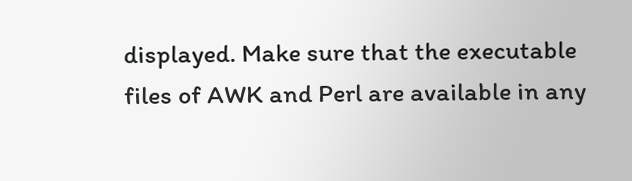displayed. Make sure that the executable files of AWK and Perl are available in any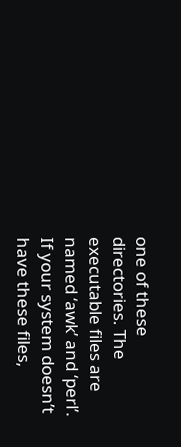one of these directories. The executable files are named ‘awk’ and ‘perl’. If your system doesn’t have these files,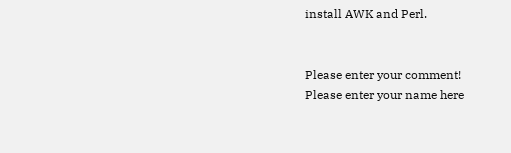install AWK and Perl.


Please enter your comment!
Please enter your name here